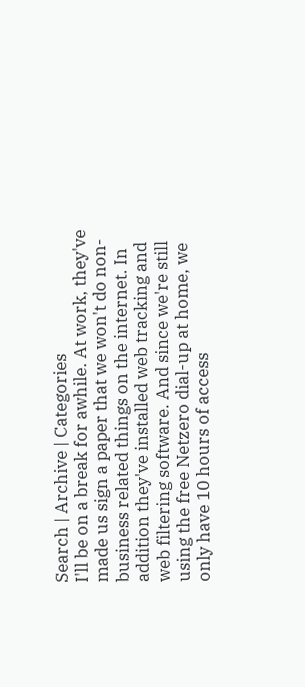Search | Archive | Categories
I'll be on a break for awhile. At work, they've made us sign a paper that we won't do non-business related things on the internet. In addition they've installed web tracking and web filtering software. And since we're still using the free Netzero dial-up at home, we only have 10 hours of access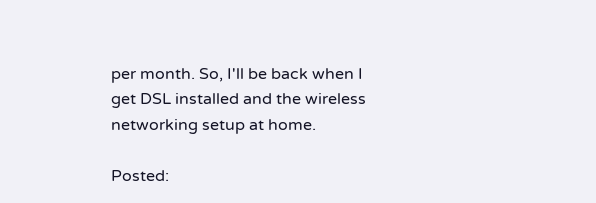per month. So, I'll be back when I get DSL installed and the wireless networking setup at home.

Posted: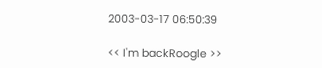2003-03-17 06:50:39

<< I'm backRoogle >>